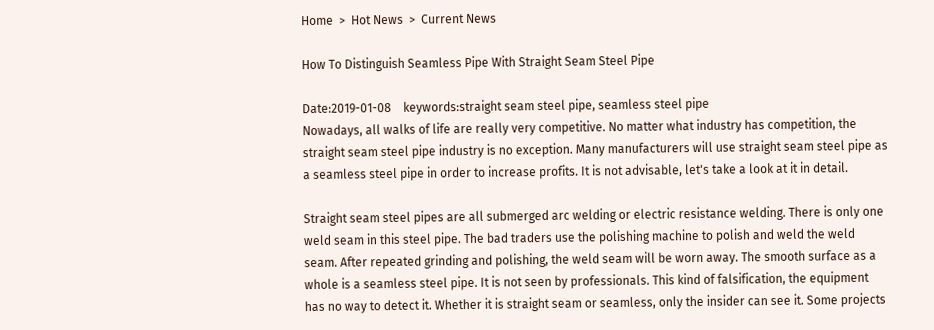Home  >  Hot News  >  Current News

How To Distinguish Seamless Pipe With Straight Seam Steel Pipe

Date:2019-01-08    keywords:straight seam steel pipe, seamless steel pipe
Nowadays, all walks of life are really very competitive. No matter what industry has competition, the straight seam steel pipe industry is no exception. Many manufacturers will use straight seam steel pipe as a seamless steel pipe in order to increase profits. It is not advisable, let's take a look at it in detail.

Straight seam steel pipes are all submerged arc welding or electric resistance welding. There is only one weld seam in this steel pipe. The bad traders use the polishing machine to polish and weld the weld seam. After repeated grinding and polishing, the weld seam will be worn away. The smooth surface as a whole is a seamless steel pipe. It is not seen by professionals. This kind of falsification, the equipment has no way to detect it. Whether it is straight seam or seamless, only the insider can see it. Some projects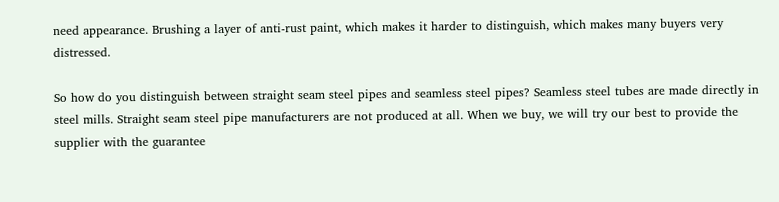need appearance. Brushing a layer of anti-rust paint, which makes it harder to distinguish, which makes many buyers very distressed.

So how do you distinguish between straight seam steel pipes and seamless steel pipes? Seamless steel tubes are made directly in steel mills. Straight seam steel pipe manufacturers are not produced at all. When we buy, we will try our best to provide the supplier with the guarantee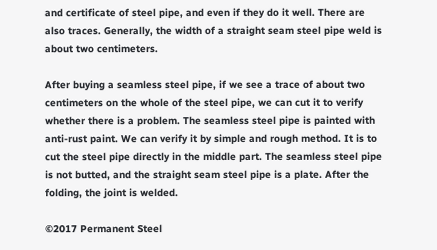and certificate of steel pipe, and even if they do it well. There are also traces. Generally, the width of a straight seam steel pipe weld is about two centimeters.

After buying a seamless steel pipe, if we see a trace of about two centimeters on the whole of the steel pipe, we can cut it to verify whether there is a problem. The seamless steel pipe is painted with anti-rust paint. We can verify it by simple and rough method. It is to cut the steel pipe directly in the middle part. The seamless steel pipe is not butted, and the straight seam steel pipe is a plate. After the folding, the joint is welded.

©2017 Permanent Steel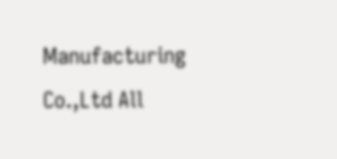Manufacturing Co.,Ltd All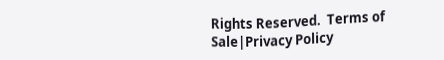Rights Reserved.  Terms of Sale|Privacy Policy